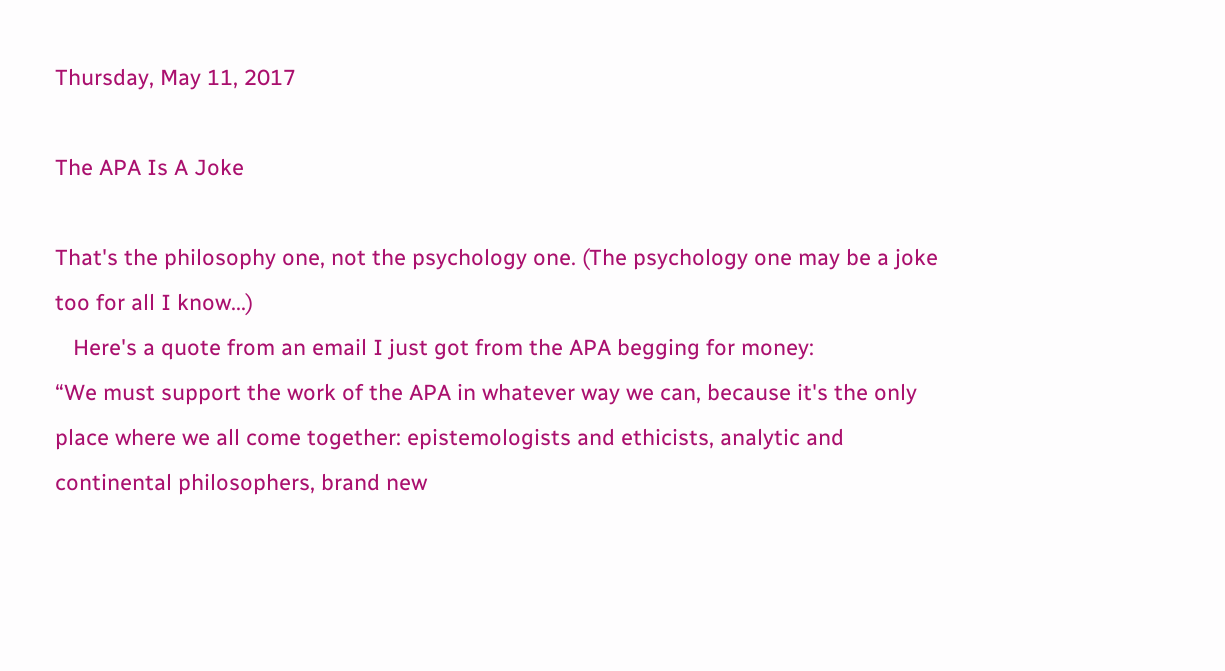Thursday, May 11, 2017

The APA Is A Joke

That's the philosophy one, not the psychology one. (The psychology one may be a joke too for all I know...)
   Here's a quote from an email I just got from the APA begging for money:
“We must support the work of the APA in whatever way we can, because it's the only place where we all come together: epistemologists and ethicists, analytic and continental philosophers, brand new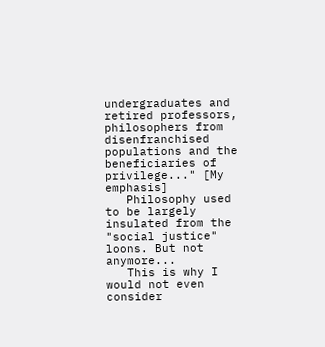undergraduates and retired professors, philosophers from disenfranchised populations and the beneficiaries of privilege..." [My emphasis]
   Philosophy used to be largely insulated from the "social justice" loons. But not anymore...
   This is why I would not even consider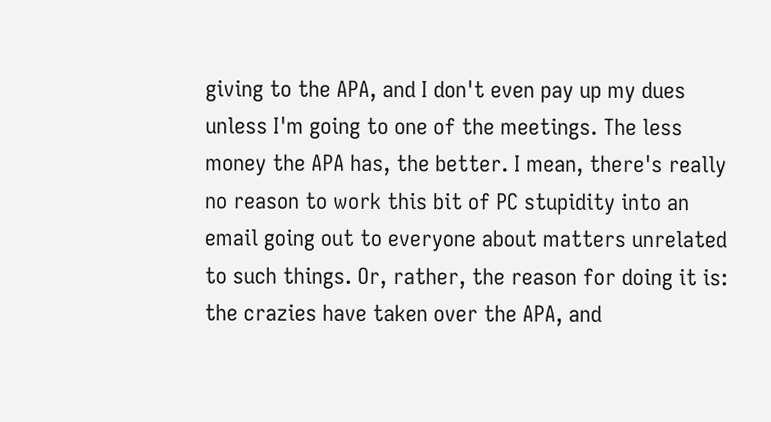giving to the APA, and I don't even pay up my dues unless I'm going to one of the meetings. The less money the APA has, the better. I mean, there's really no reason to work this bit of PC stupidity into an email going out to everyone about matters unrelated to such things. Or, rather, the reason for doing it is: the crazies have taken over the APA, and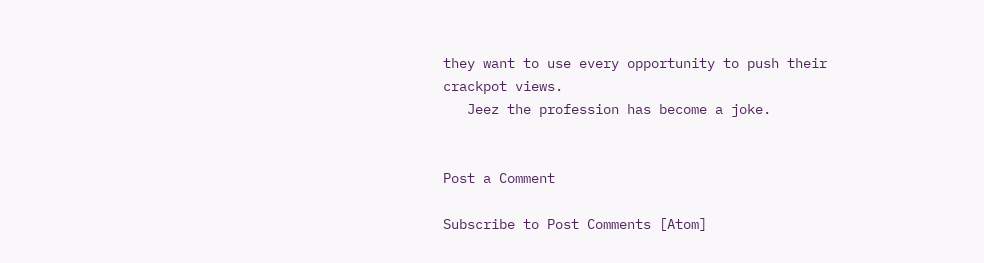they want to use every opportunity to push their crackpot views.
   Jeez the profession has become a joke.


Post a Comment

Subscribe to Post Comments [Atom]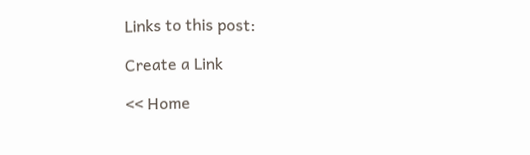Links to this post:

Create a Link

<< Home